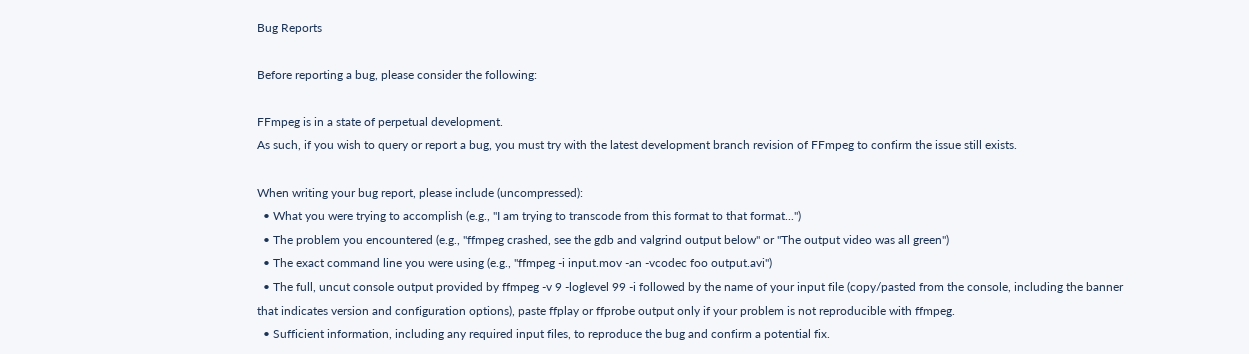Bug Reports

Before reporting a bug, please consider the following:

FFmpeg is in a state of perpetual development.
As such, if you wish to query or report a bug, you must try with the latest development branch revision of FFmpeg to confirm the issue still exists.

When writing your bug report, please include (uncompressed):
  • What you were trying to accomplish (e.g., "I am trying to transcode from this format to that format...")
  • The problem you encountered (e.g., "ffmpeg crashed, see the gdb and valgrind output below" or "The output video was all green")
  • The exact command line you were using (e.g., "ffmpeg -i input.mov -an -vcodec foo output.avi")
  • The full, uncut console output provided by ffmpeg -v 9 -loglevel 99 -i followed by the name of your input file (copy/pasted from the console, including the banner that indicates version and configuration options), paste ffplay or ffprobe output only if your problem is not reproducible with ffmpeg.
  • Sufficient information, including any required input files, to reproduce the bug and confirm a potential fix.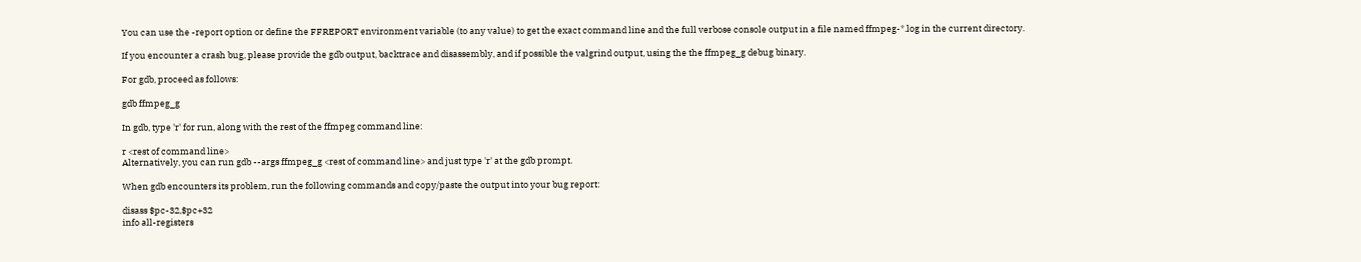You can use the -report option or define the FFREPORT environment variable (to any value) to get the exact command line and the full verbose console output in a file named ffmpeg-*.log in the current directory.

If you encounter a crash bug, please provide the gdb output, backtrace and disassembly, and if possible the valgrind output, using the the ffmpeg_g debug binary.

For gdb, proceed as follows:

gdb ffmpeg_g

In gdb, type 'r' for run, along with the rest of the ffmpeg command line:

r <rest of command line>
Alternatively, you can run gdb --args ffmpeg_g <rest of command line> and just type 'r' at the gdb prompt.

When gdb encounters its problem, run the following commands and copy/paste the output into your bug report:

disass $pc-32,$pc+32
info all-registers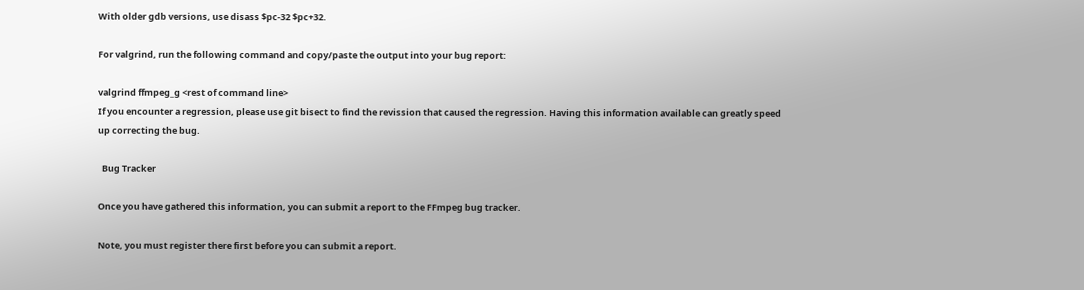With older gdb versions, use disass $pc-32 $pc+32.

For valgrind, run the following command and copy/paste the output into your bug report:

valgrind ffmpeg_g <rest of command line>
If you encounter a regression, please use git bisect to find the revission that caused the regression. Having this information available can greatly speed up correcting the bug.

  Bug Tracker

Once you have gathered this information, you can submit a report to the FFmpeg bug tracker.

Note, you must register there first before you can submit a report.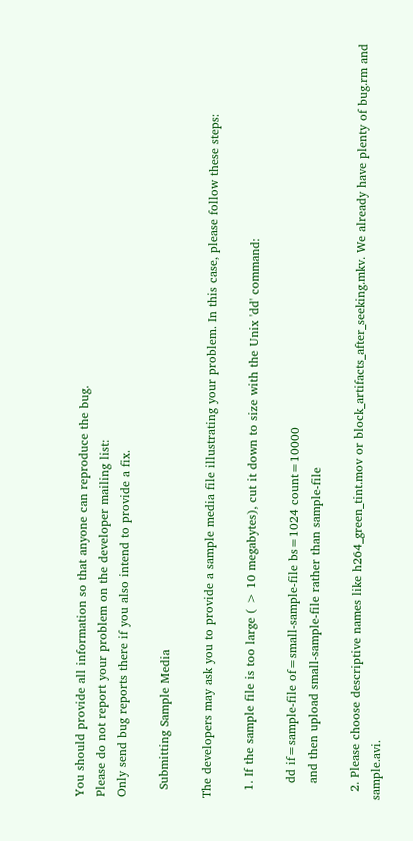You should provide all information so that anyone can reproduce the bug.
Please do not report your problem on the developer mailing list:
Only send bug reports there if you also intend to provide a fix.

  Submitting Sample Media

The developers may ask you to provide a sample media file illustrating your problem. In this case, please follow these steps:

  1. If the sample file is too large ( > 10 megabytes), cut it down to size with the Unix 'dd' command:

    dd if=sample-file of=small-sample-file bs=1024 count=10000
    and then upload small-sample-file rather than sample-file

  2. Please choose descriptive names like h264_green_tint.mov or block_artifacts_after_seeking.mkv. We already have plenty of bug.rm and sample.avi.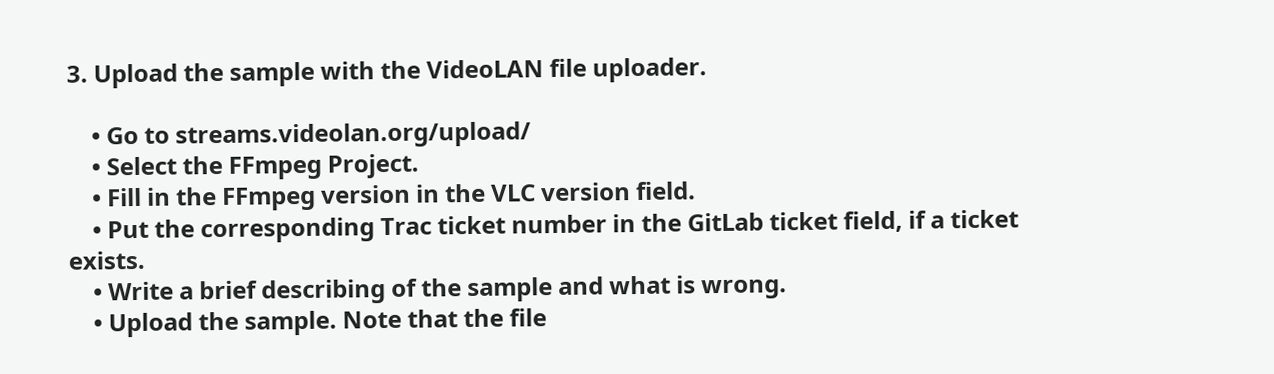3. Upload the sample with the VideoLAN file uploader.

    • Go to streams.videolan.org/upload/
    • Select the FFmpeg Project.
    • Fill in the FFmpeg version in the VLC version field.
    • Put the corresponding Trac ticket number in the GitLab ticket field, if a ticket exists.
    • Write a brief describing of the sample and what is wrong.
    • Upload the sample. Note that the file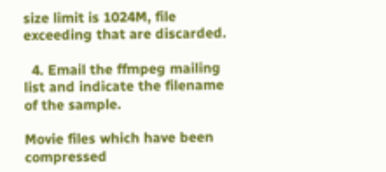size limit is 1024M, file exceeding that are discarded.

  4. Email the ffmpeg mailing list and indicate the filename of the sample.

Movie files which have been compressed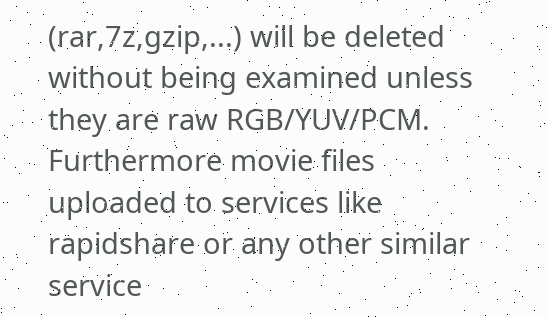(rar,7z,gzip,...) will be deleted without being examined unless they are raw RGB/YUV/PCM.
Furthermore movie files uploaded to services like rapidshare or any other similar service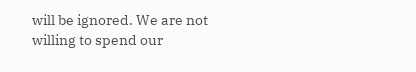will be ignored. We are not willing to spend our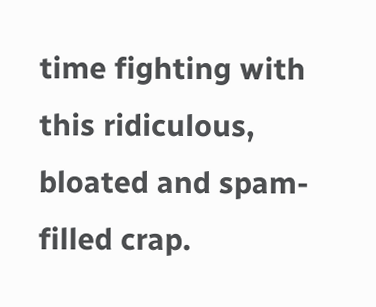time fighting with this ridiculous, bloated and spam-filled crap.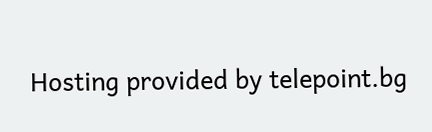Hosting provided by telepoint.bg